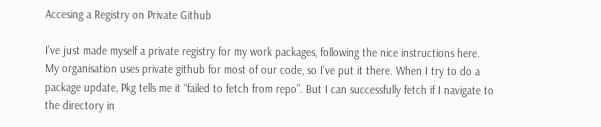Accesing a Registry on Private Github

I’ve just made myself a private registry for my work packages, following the nice instructions here. My organisation uses private github for most of our code, so I’ve put it there. When I try to do a package update, Pkg tells me it “failed to fetch from repo”. But I can successfully fetch if I navigate to the directory in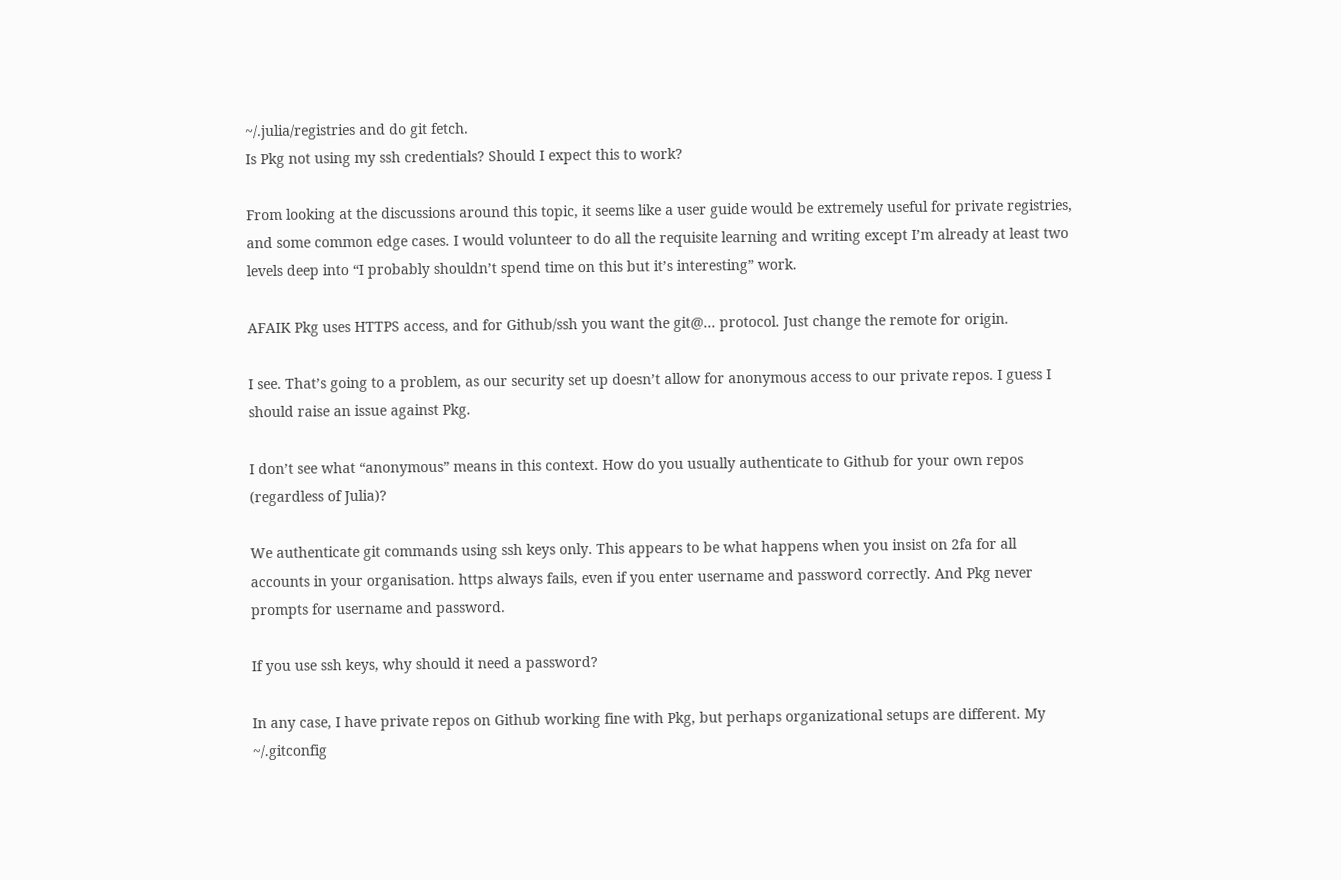~/.julia/registries and do git fetch.
Is Pkg not using my ssh credentials? Should I expect this to work?

From looking at the discussions around this topic, it seems like a user guide would be extremely useful for private registries, and some common edge cases. I would volunteer to do all the requisite learning and writing except I’m already at least two levels deep into “I probably shouldn’t spend time on this but it’s interesting” work.

AFAIK Pkg uses HTTPS access, and for Github/ssh you want the git@... protocol. Just change the remote for origin.

I see. That’s going to a problem, as our security set up doesn’t allow for anonymous access to our private repos. I guess I should raise an issue against Pkg.

I don’t see what “anonymous” means in this context. How do you usually authenticate to Github for your own repos (regardless of Julia)?

We authenticate git commands using ssh keys only. This appears to be what happens when you insist on 2fa for all accounts in your organisation. https always fails, even if you enter username and password correctly. And Pkg never prompts for username and password.

If you use ssh keys, why should it need a password?

In any case, I have private repos on Github working fine with Pkg, but perhaps organizational setups are different. My ~/.gitconfig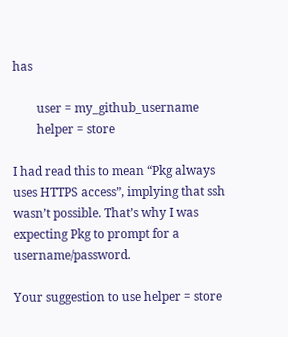has

        user = my_github_username
        helper = store

I had read this to mean “Pkg always uses HTTPS access”, implying that ssh wasn’t possible. That’s why I was expecting Pkg to prompt for a username/password.

Your suggestion to use helper = store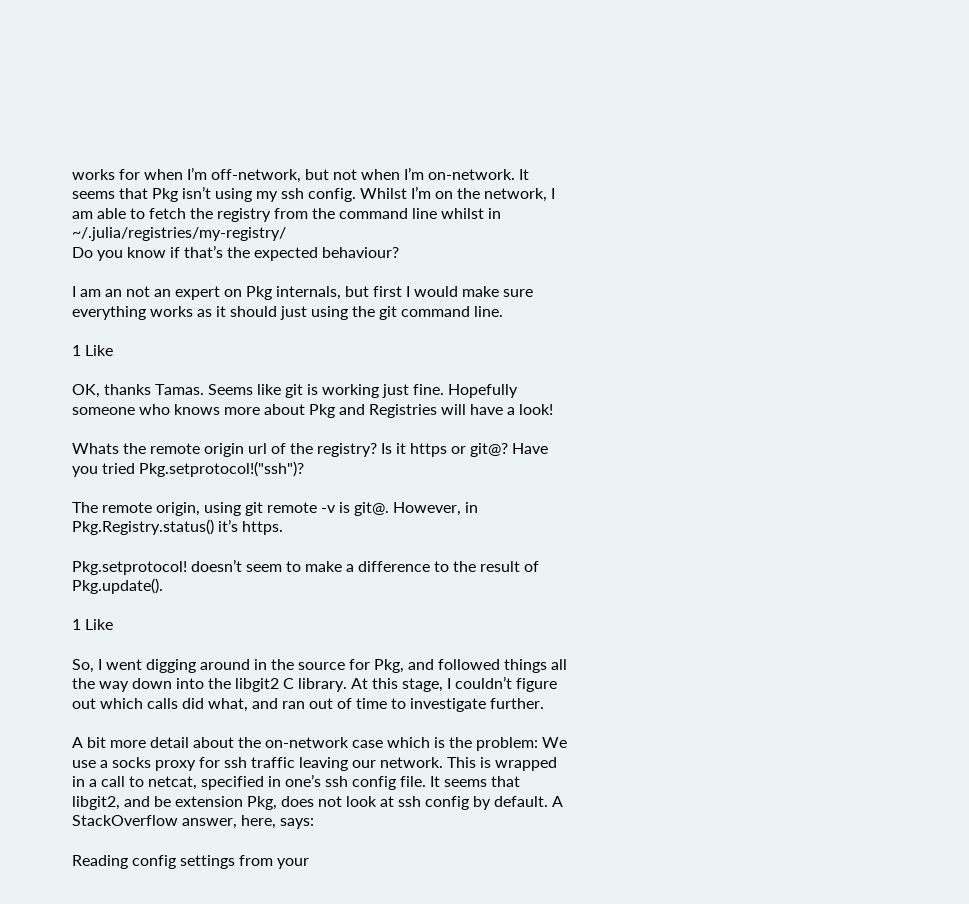works for when I’m off-network, but not when I’m on-network. It seems that Pkg isn’t using my ssh config. Whilst I’m on the network, I am able to fetch the registry from the command line whilst in ~/.julia/registries/my-registry/
Do you know if that’s the expected behaviour?

I am an not an expert on Pkg internals, but first I would make sure everything works as it should just using the git command line.

1 Like

OK, thanks Tamas. Seems like git is working just fine. Hopefully someone who knows more about Pkg and Registries will have a look!

Whats the remote origin url of the registry? Is it https or git@? Have you tried Pkg.setprotocol!("ssh")?

The remote origin, using git remote -v is git@. However, in Pkg.Registry.status() it’s https.

Pkg.setprotocol! doesn’t seem to make a difference to the result of Pkg.update().

1 Like

So, I went digging around in the source for Pkg, and followed things all the way down into the libgit2 C library. At this stage, I couldn’t figure out which calls did what, and ran out of time to investigate further.

A bit more detail about the on-network case which is the problem: We use a socks proxy for ssh traffic leaving our network. This is wrapped in a call to netcat, specified in one’s ssh config file. It seems that libgit2, and be extension Pkg, does not look at ssh config by default. A StackOverflow answer, here, says:

Reading config settings from your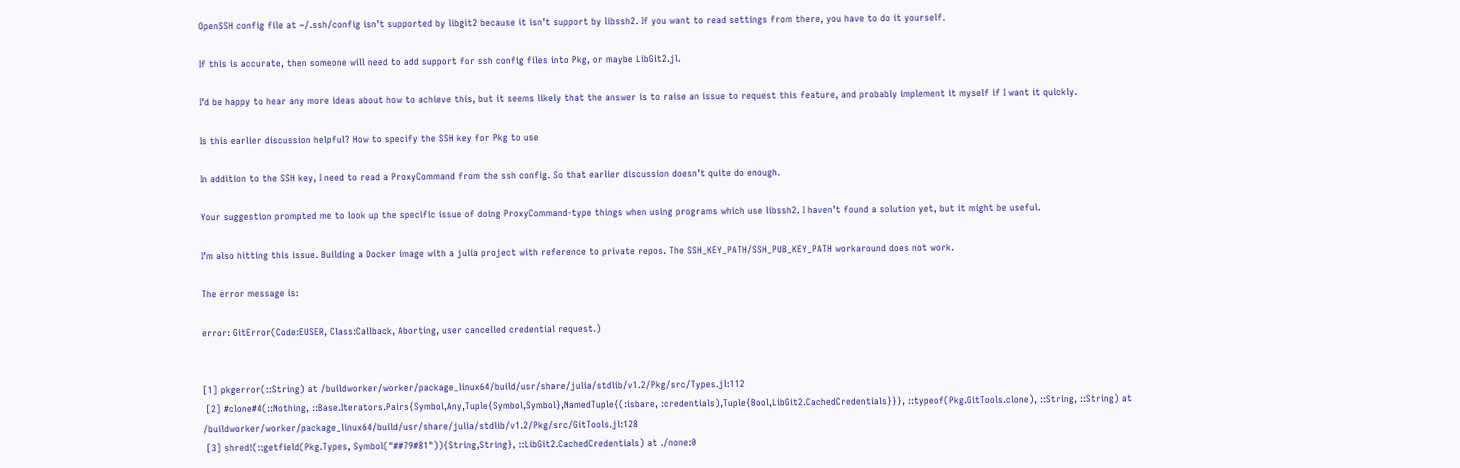OpenSSH config file at ~/.ssh/config isn’t supported by libgit2 because it isn’t support by libssh2. If you want to read settings from there, you have to do it yourself.

If this is accurate, then someone will need to add support for ssh config files into Pkg, or maybe LibGit2.jl.

I’d be happy to hear any more ideas about how to achieve this, but it seems likely that the answer is to raise an issue to request this feature, and probably implement it myself if I want it quickly.

Is this earlier discussion helpful? How to specify the SSH key for Pkg to use

In addition to the SSH key, I need to read a ProxyCommand from the ssh config. So that earlier discussion doesn’t quite do enough.

Your suggestion prompted me to look up the specific issue of doing ProxyCommand-type things when using programs which use libssh2. I haven’t found a solution yet, but it might be useful.

I’m also hitting this issue. Building a Docker image with a julia project with reference to private repos. The SSH_KEY_PATH/SSH_PUB_KEY_PATH workaround does not work.

The error message is:

error: GitError(Code:EUSER, Class:Callback, Aborting, user cancelled credential request.)


[1] pkgerror(::String) at /buildworker/worker/package_linux64/build/usr/share/julia/stdlib/v1.2/Pkg/src/Types.jl:112
 [2] #clone#4(::Nothing, ::Base.Iterators.Pairs{Symbol,Any,Tuple{Symbol,Symbol},NamedTuple{(:isbare, :credentials),Tuple{Bool,LibGit2.CachedCredentials}}}, ::typeof(Pkg.GitTools.clone), ::String, ::String) at /buildworker/worker/package_linux64/build/usr/share/julia/stdlib/v1.2/Pkg/src/GitTools.jl:128
 [3] shred!(::getfield(Pkg.Types, Symbol("##79#81")){String,String}, ::LibGit2.CachedCredentials) at ./none:0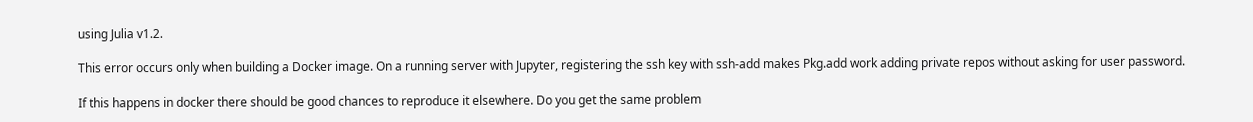using Julia v1.2.

This error occurs only when building a Docker image. On a running server with Jupyter, registering the ssh key with ssh-add makes Pkg.add work adding private repos without asking for user password.

If this happens in docker there should be good chances to reproduce it elsewhere. Do you get the same problem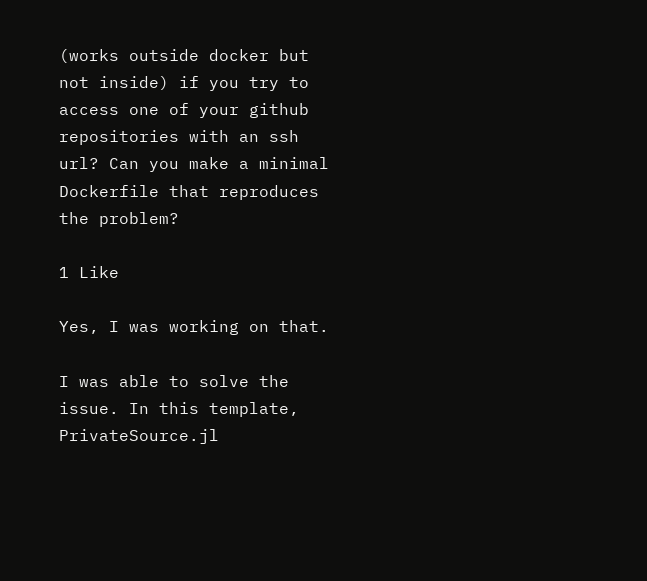(works outside docker but not inside) if you try to access one of your github repositories with an ssh url? Can you make a minimal Dockerfile that reproduces the problem?

1 Like

Yes, I was working on that.

I was able to solve the issue. In this template, PrivateSource.jl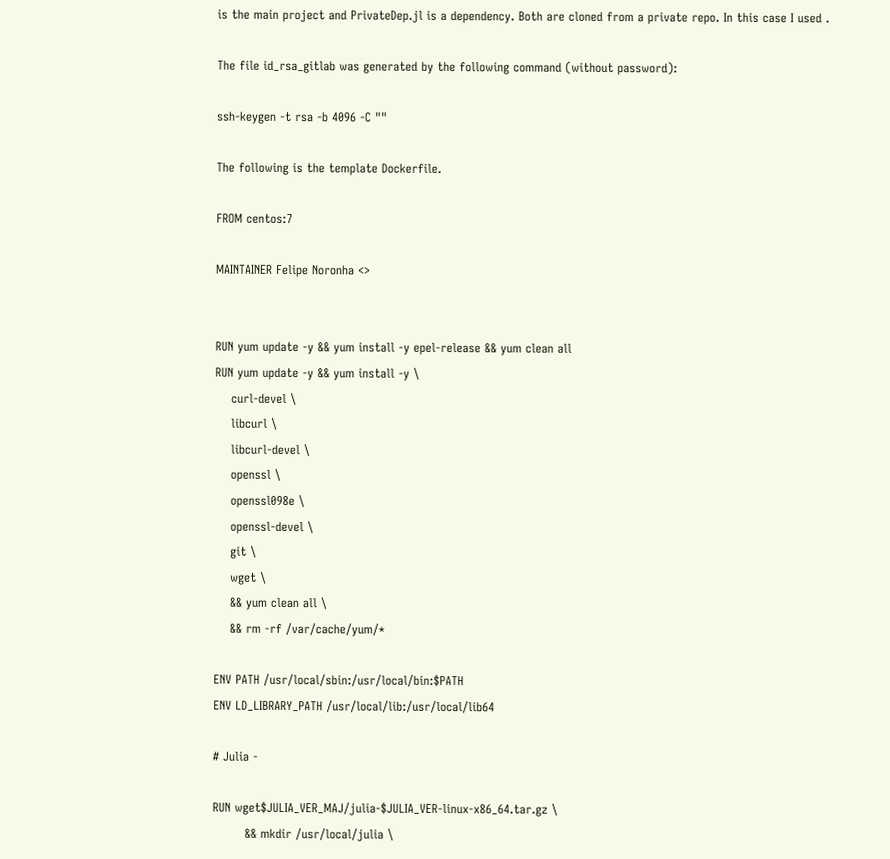is the main project and PrivateDep.jl is a dependency. Both are cloned from a private repo. In this case I used .

The file id_rsa_gitlab was generated by the following command (without password):

ssh-keygen -t rsa -b 4096 -C ""

The following is the template Dockerfile.

FROM centos:7

MAINTAINER Felipe Noronha <>


RUN yum update -y && yum install -y epel-release && yum clean all
RUN yum update -y && yum install -y \
    curl-devel \
    libcurl \
    libcurl-devel \
    openssl \
    openssl098e \
    openssl-devel \
    git \
    wget \
    && yum clean all \
    && rm -rf /var/cache/yum/*

ENV PATH /usr/local/sbin:/usr/local/bin:$PATH
ENV LD_LIBRARY_PATH /usr/local/lib:/usr/local/lib64

# Julia -

RUN wget$JULIA_VER_MAJ/julia-$JULIA_VER-linux-x86_64.tar.gz \
        && mkdir /usr/local/julia \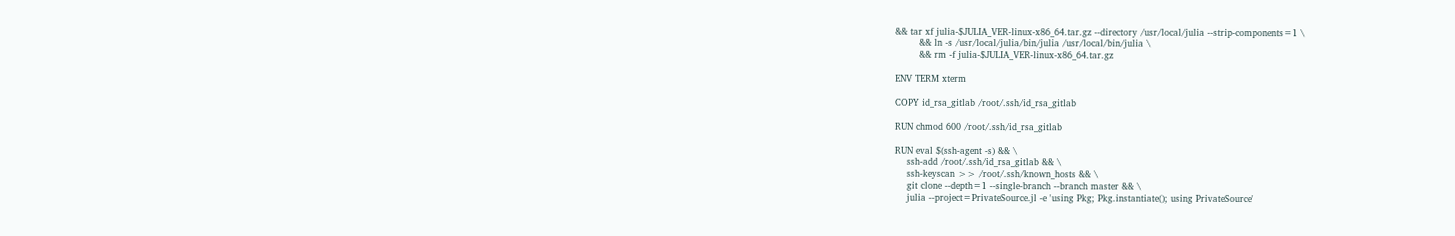&& tar xf julia-$JULIA_VER-linux-x86_64.tar.gz --directory /usr/local/julia --strip-components=1 \
        && ln -s /usr/local/julia/bin/julia /usr/local/bin/julia \
        && rm -f julia-$JULIA_VER-linux-x86_64.tar.gz

ENV TERM xterm

COPY id_rsa_gitlab /root/.ssh/id_rsa_gitlab

RUN chmod 600 /root/.ssh/id_rsa_gitlab

RUN eval $(ssh-agent -s) && \
    ssh-add /root/.ssh/id_rsa_gitlab && \
    ssh-keyscan >> /root/.ssh/known_hosts && \
    git clone --depth=1 --single-branch --branch master && \
    julia --project=PrivateSource.jl -e 'using Pkg; Pkg.instantiate(); using PrivateSource'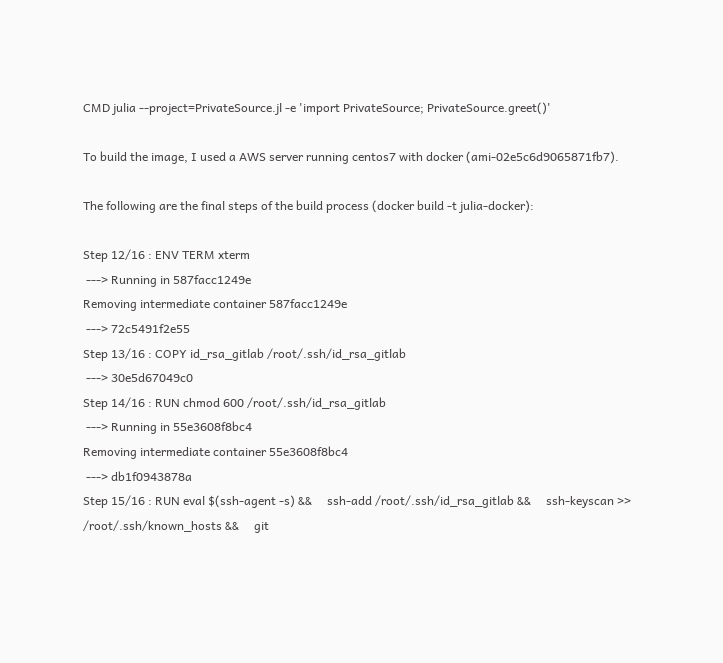CMD julia --project=PrivateSource.jl -e 'import PrivateSource; PrivateSource.greet()'

To build the image, I used a AWS server running centos7 with docker (ami-02e5c6d9065871fb7).

The following are the final steps of the build process (docker build -t julia-docker):

Step 12/16 : ENV TERM xterm
 ---> Running in 587facc1249e
Removing intermediate container 587facc1249e
 ---> 72c5491f2e55
Step 13/16 : COPY id_rsa_gitlab /root/.ssh/id_rsa_gitlab
 ---> 30e5d67049c0
Step 14/16 : RUN chmod 600 /root/.ssh/id_rsa_gitlab
 ---> Running in 55e3608f8bc4
Removing intermediate container 55e3608f8bc4
 ---> db1f0943878a
Step 15/16 : RUN eval $(ssh-agent -s) &&     ssh-add /root/.ssh/id_rsa_gitlab &&     ssh-keyscan >> /root/.ssh/known_hosts &&     git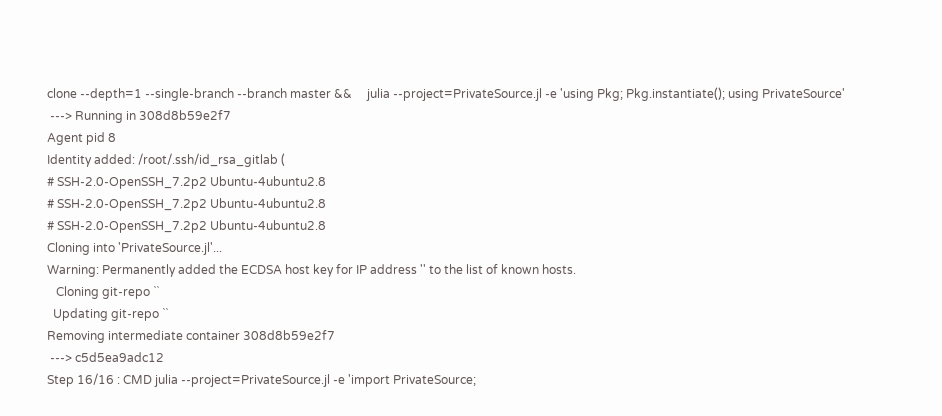clone --depth=1 --single-branch --branch master &&     julia --project=PrivateSource.jl -e 'using Pkg; Pkg.instantiate(); using PrivateSource'
 ---> Running in 308d8b59e2f7
Agent pid 8
Identity added: /root/.ssh/id_rsa_gitlab (
# SSH-2.0-OpenSSH_7.2p2 Ubuntu-4ubuntu2.8
# SSH-2.0-OpenSSH_7.2p2 Ubuntu-4ubuntu2.8
# SSH-2.0-OpenSSH_7.2p2 Ubuntu-4ubuntu2.8
Cloning into 'PrivateSource.jl'...
Warning: Permanently added the ECDSA host key for IP address '' to the list of known hosts.
   Cloning git-repo ``
  Updating git-repo ``
Removing intermediate container 308d8b59e2f7
 ---> c5d5ea9adc12
Step 16/16 : CMD julia --project=PrivateSource.jl -e 'import PrivateSource;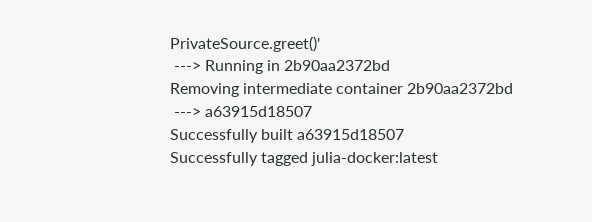PrivateSource.greet()'
 ---> Running in 2b90aa2372bd
Removing intermediate container 2b90aa2372bd
 ---> a63915d18507
Successfully built a63915d18507
Successfully tagged julia-docker:latest